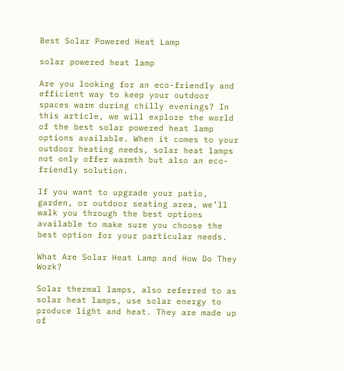Best Solar Powered Heat Lamp

solar powered heat lamp

Are you looking for an eco-friendly and efficient way to keep your outdoor spaces warm during chilly evenings? In this article, we will explore the world of the best solar powered heat lamp options available. When it comes to your outdoor heating needs, solar heat lamps not only offer warmth but also an eco-friendly solution.

If you want to upgrade your patio, garden, or outdoor seating area, we’ll walk you through the best options available to make sure you choose the best option for your particular needs.

What Are Solar Heat Lamp and How Do They Work?

Solar thermal lamps, also referred to as solar heat lamps, use solar energy to produce light and heat. They are made up of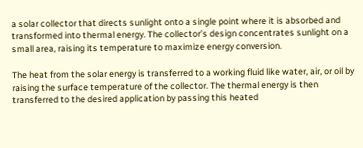a solar collector that directs sunlight onto a single point where it is absorbed and transformed into thermal energy. The collector’s design concentrates sunlight on a small area, raising its temperature to maximize energy conversion.

The heat from the solar energy is transferred to a working fluid like water, air, or oil by raising the surface temperature of the collector. The thermal energy is then transferred to the desired application by passing this heated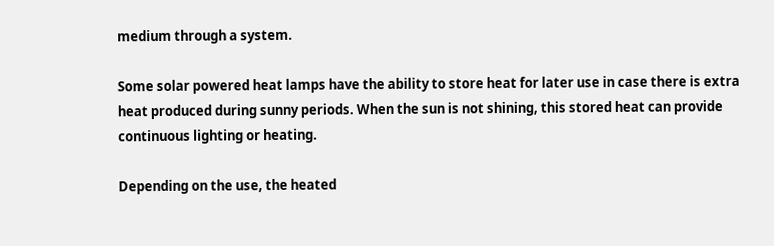medium through a system.

Some solar powered heat lamps have the ability to store heat for later use in case there is extra heat produced during sunny periods. When the sun is not shining, this stored heat can provide continuous lighting or heating.

Depending on the use, the heated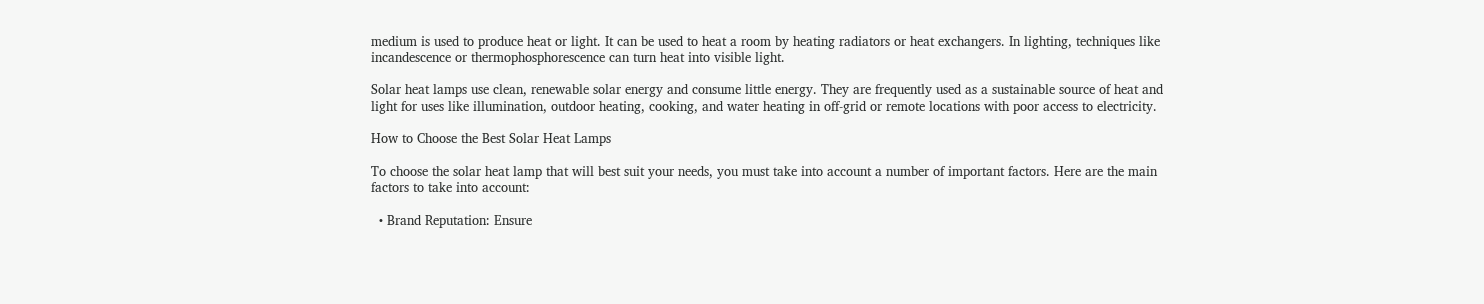medium is used to produce heat or light. It can be used to heat a room by heating radiators or heat exchangers. In lighting, techniques like incandescence or thermophosphorescence can turn heat into visible light.

Solar heat lamps use clean, renewable solar energy and consume little energy. They are frequently used as a sustainable source of heat and light for uses like illumination, outdoor heating, cooking, and water heating in off-grid or remote locations with poor access to electricity.

How to Choose the Best Solar Heat Lamps

To choose the solar heat lamp that will best suit your needs, you must take into account a number of important factors. Here are the main factors to take into account:

  • Brand Reputation: Ensure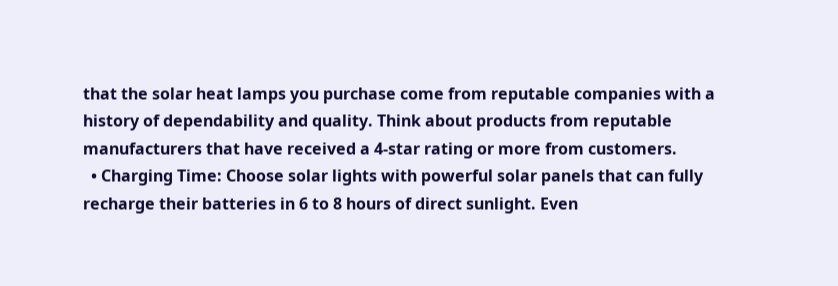that the solar heat lamps you purchase come from reputable companies with a history of dependability and quality. Think about products from reputable manufacturers that have received a 4-star rating or more from customers.
  • Charging Time: Choose solar lights with powerful solar panels that can fully recharge their batteries in 6 to 8 hours of direct sunlight. Even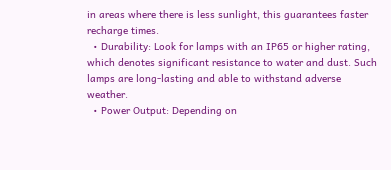in areas where there is less sunlight, this guarantees faster recharge times.
  • Durability: Look for lamps with an IP65 or higher rating, which denotes significant resistance to water and dust. Such lamps are long-lasting and able to withstand adverse weather.
  • Power Output: Depending on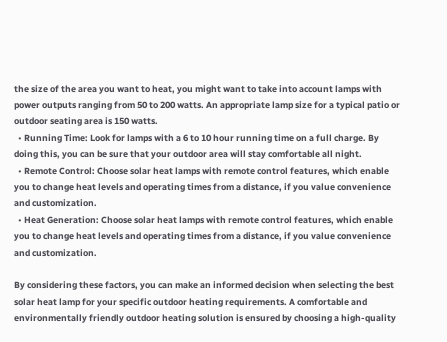the size of the area you want to heat, you might want to take into account lamps with power outputs ranging from 50 to 200 watts. An appropriate lamp size for a typical patio or outdoor seating area is 150 watts.
  • Running Time: Look for lamps with a 6 to 10 hour running time on a full charge. By doing this, you can be sure that your outdoor area will stay comfortable all night.
  • Remote Control: Choose solar heat lamps with remote control features, which enable you to change heat levels and operating times from a distance, if you value convenience and customization.
  • Heat Generation: Choose solar heat lamps with remote control features, which enable you to change heat levels and operating times from a distance, if you value convenience and customization.

By considering these factors, you can make an informed decision when selecting the best solar heat lamp for your specific outdoor heating requirements. A comfortable and environmentally friendly outdoor heating solution is ensured by choosing a high-quality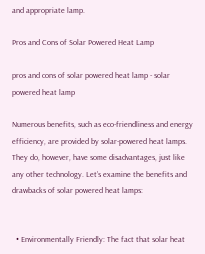and appropriate lamp.

Pros and Cons of Solar Powered Heat Lamp

pros and cons of solar powered heat lamp - solar powered heat lamp

Numerous benefits, such as eco-friendliness and energy efficiency, are provided by solar-powered heat lamps. They do, however, have some disadvantages, just like any other technology. Let’s examine the benefits and drawbacks of solar powered heat lamps:


  • Environmentally Friendly: The fact that solar heat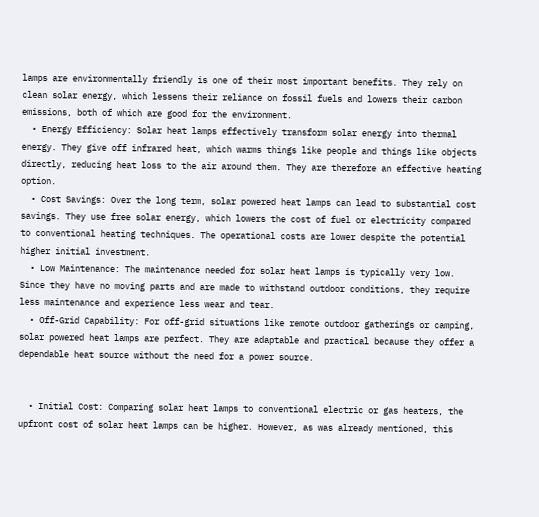lamps are environmentally friendly is one of their most important benefits. They rely on clean solar energy, which lessens their reliance on fossil fuels and lowers their carbon emissions, both of which are good for the environment.
  • Energy Efficiency: Solar heat lamps effectively transform solar energy into thermal energy. They give off infrared heat, which warms things like people and things like objects directly, reducing heat loss to the air around them. They are therefore an effective heating option.
  • Cost Savings: Over the long term, solar powered heat lamps can lead to substantial cost savings. They use free solar energy, which lowers the cost of fuel or electricity compared to conventional heating techniques. The operational costs are lower despite the potential higher initial investment.
  • Low Maintenance: The maintenance needed for solar heat lamps is typically very low. Since they have no moving parts and are made to withstand outdoor conditions, they require less maintenance and experience less wear and tear.
  • Off-Grid Capability: For off-grid situations like remote outdoor gatherings or camping, solar powered heat lamps are perfect. They are adaptable and practical because they offer a dependable heat source without the need for a power source.


  • Initial Cost: Comparing solar heat lamps to conventional electric or gas heaters, the upfront cost of solar heat lamps can be higher. However, as was already mentioned, this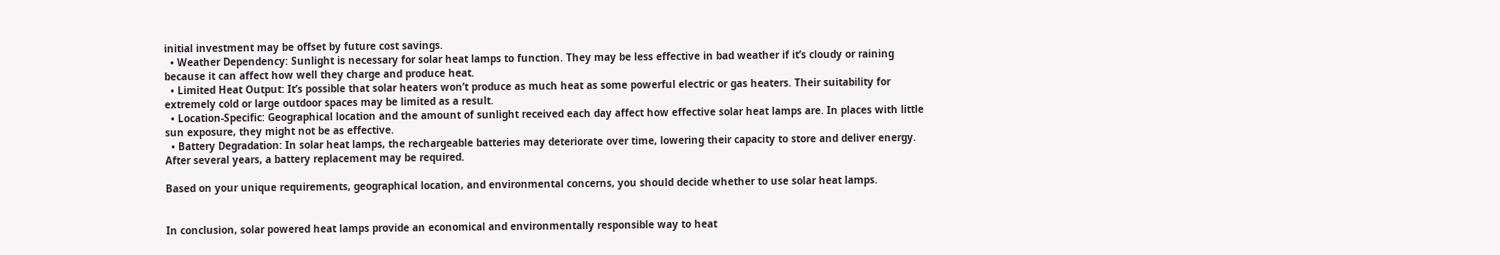initial investment may be offset by future cost savings.
  • Weather Dependency: Sunlight is necessary for solar heat lamps to function. They may be less effective in bad weather if it’s cloudy or raining because it can affect how well they charge and produce heat.
  • Limited Heat Output: It’s possible that solar heaters won’t produce as much heat as some powerful electric or gas heaters. Their suitability for extremely cold or large outdoor spaces may be limited as a result.
  • Location-Specific: Geographical location and the amount of sunlight received each day affect how effective solar heat lamps are. In places with little sun exposure, they might not be as effective.
  • Battery Degradation: In solar heat lamps, the rechargeable batteries may deteriorate over time, lowering their capacity to store and deliver energy. After several years, a battery replacement may be required.

Based on your unique requirements, geographical location, and environmental concerns, you should decide whether to use solar heat lamps.


In conclusion, solar powered heat lamps provide an economical and environmentally responsible way to heat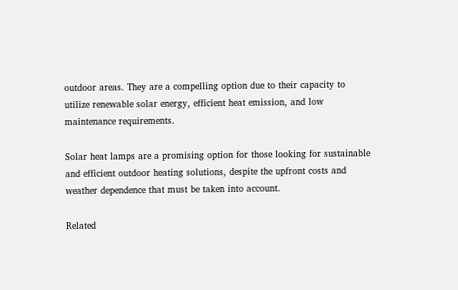outdoor areas. They are a compelling option due to their capacity to utilize renewable solar energy, efficient heat emission, and low maintenance requirements.

Solar heat lamps are a promising option for those looking for sustainable and efficient outdoor heating solutions, despite the upfront costs and weather dependence that must be taken into account.

Related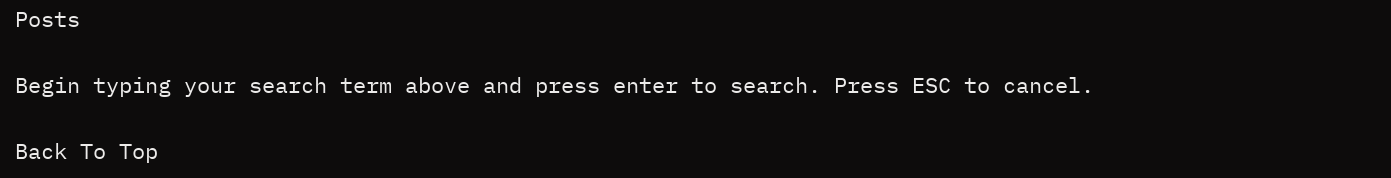Posts

Begin typing your search term above and press enter to search. Press ESC to cancel.

Back To Top